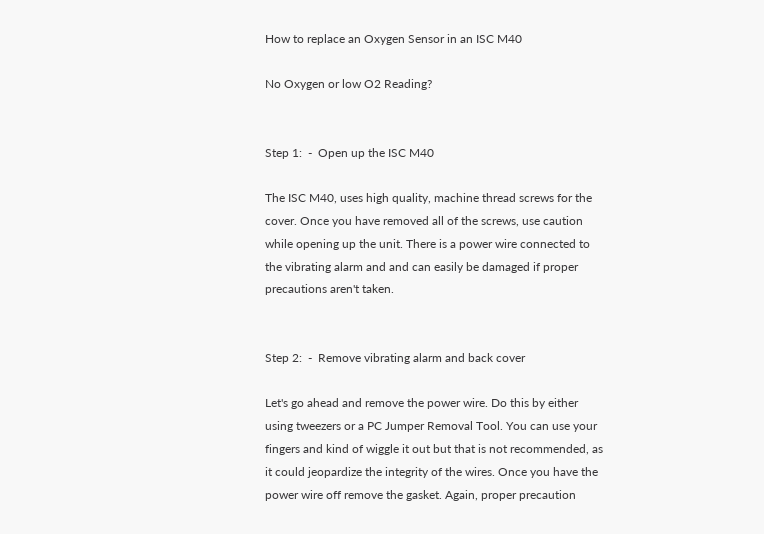How to replace an Oxygen Sensor in an ISC M40

No Oxygen or low O2 Reading?


Step 1:  -  Open up the ISC M40

The ISC M40, uses high quality, machine thread screws for the cover. Once you have removed all of the screws, use caution while opening up the unit. There is a power wire connected to the vibrating alarm and and can easily be damaged if proper precautions aren't taken.


Step 2:  -  Remove vibrating alarm and back cover

Let's go ahead and remove the power wire. Do this by either using tweezers or a PC Jumper Removal Tool. You can use your fingers and kind of wiggle it out but that is not recommended, as it could jeopardize the integrity of the wires. Once you have the power wire off remove the gasket. Again, proper precaution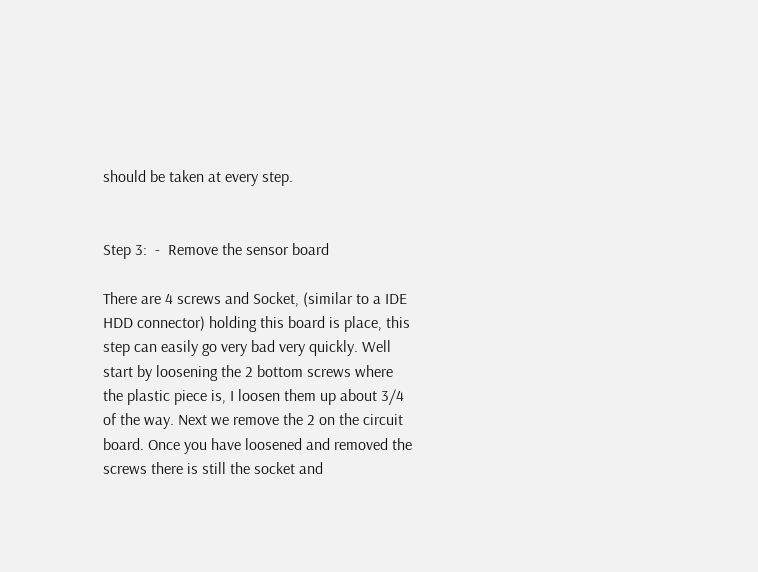should be taken at every step.


Step 3:  -  Remove the sensor board

There are 4 screws and Socket, (similar to a IDE HDD connector) holding this board is place, this step can easily go very bad very quickly. Well start by loosening the 2 bottom screws where the plastic piece is, I loosen them up about 3/4 of the way. Next we remove the 2 on the circuit board. Once you have loosened and removed the screws there is still the socket and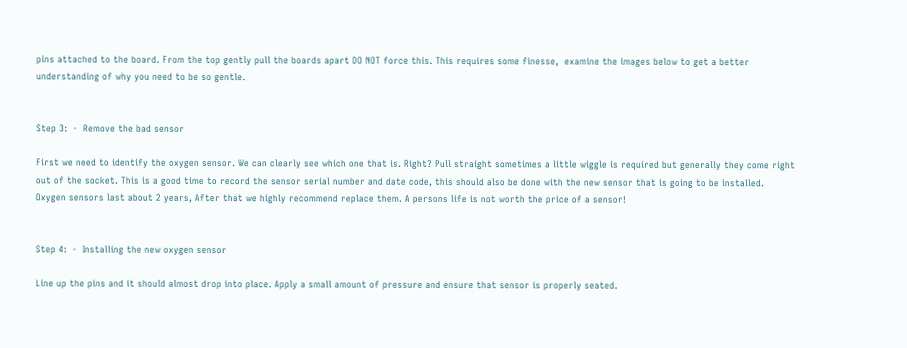pins attached to the board. From the top gently pull the boards apart DO NOT force this. This requires some finesse,  examine the images below to get a better understanding of why you need to be so gentle.


Step 3:  -  Remove the bad sensor

First we need to identify the oxygen sensor. We can clearly see which one that is. Right? Pull straight sometimes a little wiggle is required but generally they come right out of the socket. This is a good time to record the sensor serial number and date code, this should also be done with the new sensor that is going to be installed. Oxygen sensors last about 2 years, After that we highly recommend replace them. A persons life is not worth the price of a sensor!


Step 4:  -  Installing the new oxygen sensor

Line up the pins and it should almost drop into place. Apply a small amount of pressure and ensure that sensor is properly seated.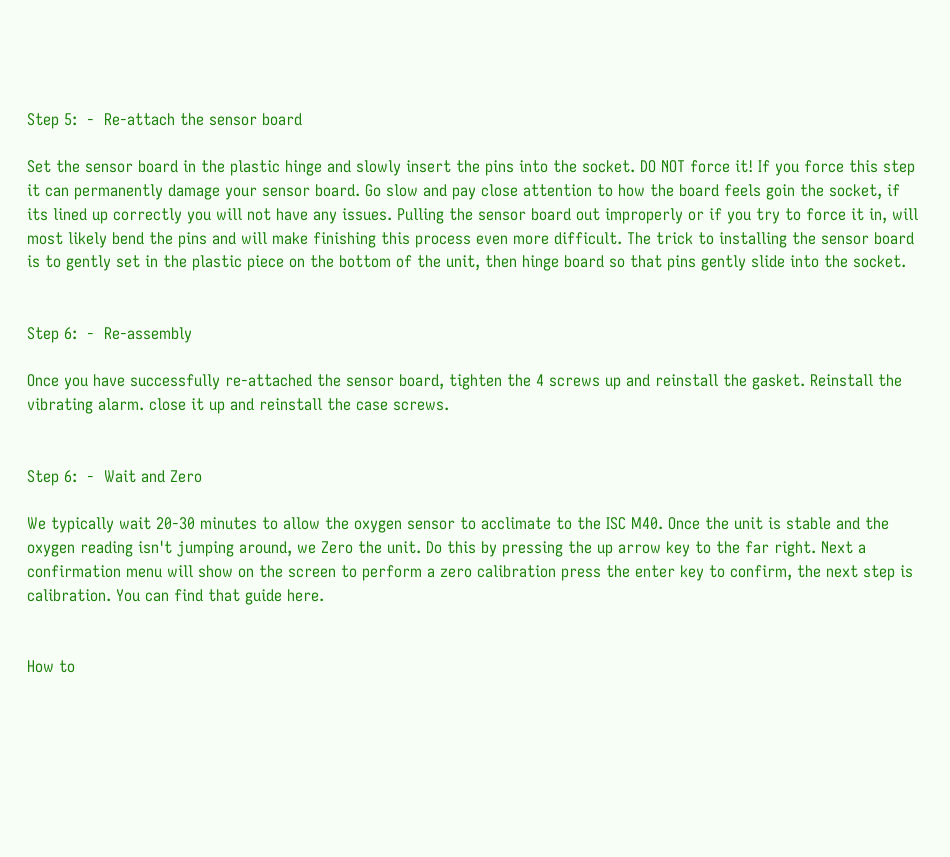Step 5:  -  Re-attach the sensor board

Set the sensor board in the plastic hinge and slowly insert the pins into the socket. DO NOT force it! If you force this step it can permanently damage your sensor board. Go slow and pay close attention to how the board feels goin the socket, if its lined up correctly you will not have any issues. Pulling the sensor board out improperly or if you try to force it in, will most likely bend the pins and will make finishing this process even more difficult. The trick to installing the sensor board is to gently set in the plastic piece on the bottom of the unit, then hinge board so that pins gently slide into the socket.


Step 6:  -  Re-assembly

Once you have successfully re-attached the sensor board, tighten the 4 screws up and reinstall the gasket. Reinstall the vibrating alarm. close it up and reinstall the case screws.


Step 6:  -  Wait and Zero

We typically wait 20-30 minutes to allow the oxygen sensor to acclimate to the ISC M40. Once the unit is stable and the oxygen reading isn't jumping around, we Zero the unit. Do this by pressing the up arrow key to the far right. Next a confirmation menu will show on the screen to perform a zero calibration press the enter key to confirm, the next step is calibration. You can find that guide here.


How to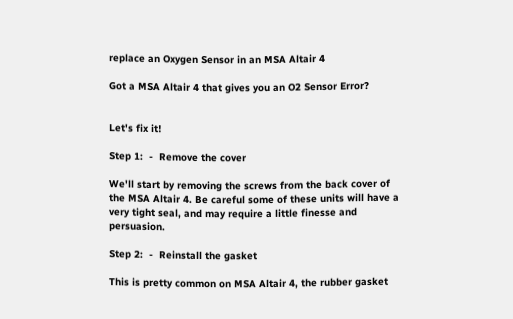replace an Oxygen Sensor in an MSA Altair 4

Got a MSA Altair 4 that gives you an O2 Sensor Error?


Let's fix it!

Step 1:  -  Remove the cover

We'll start by removing the screws from the back cover of the MSA Altair 4. Be careful some of these units will have a very tight seal, and may require a little finesse and persuasion.

Step 2:  -  Reinstall the gasket

This is pretty common on MSA Altair 4, the rubber gasket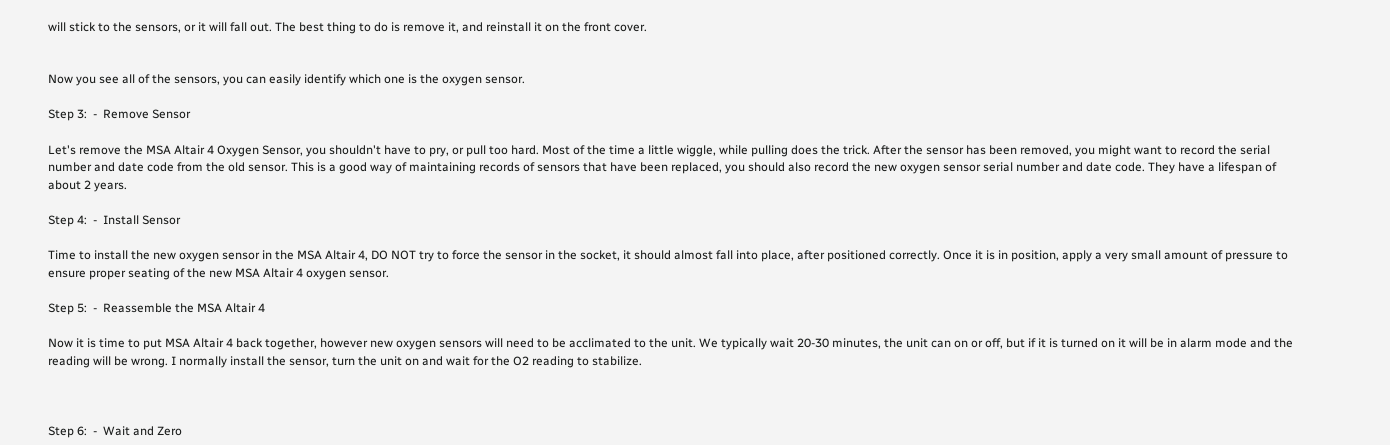will stick to the sensors, or it will fall out. The best thing to do is remove it, and reinstall it on the front cover.


Now you see all of the sensors, you can easily identify which one is the oxygen sensor.

Step 3:  -  Remove Sensor

Let's remove the MSA Altair 4 Oxygen Sensor, you shouldn't have to pry, or pull too hard. Most of the time a little wiggle, while pulling does the trick. After the sensor has been removed, you might want to record the serial number and date code from the old sensor. This is a good way of maintaining records of sensors that have been replaced, you should also record the new oxygen sensor serial number and date code. They have a lifespan of about 2 years.

Step 4:  -  Install Sensor

Time to install the new oxygen sensor in the MSA Altair 4, DO NOT try to force the sensor in the socket, it should almost fall into place, after positioned correctly. Once it is in position, apply a very small amount of pressure to ensure proper seating of the new MSA Altair 4 oxygen sensor.

Step 5:  -  Reassemble the MSA Altair 4

Now it is time to put MSA Altair 4 back together, however new oxygen sensors will need to be acclimated to the unit. We typically wait 20-30 minutes, the unit can on or off, but if it is turned on it will be in alarm mode and the reading will be wrong. I normally install the sensor, turn the unit on and wait for the O2 reading to stabilize.



Step 6:  -  Wait and Zero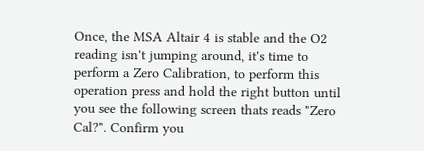Once, the MSA Altair 4 is stable and the O2 reading isn't jumping around, it's time to perform a Zero Calibration, to perform this operation press and hold the right button until you see the following screen thats reads "Zero Cal?". Confirm you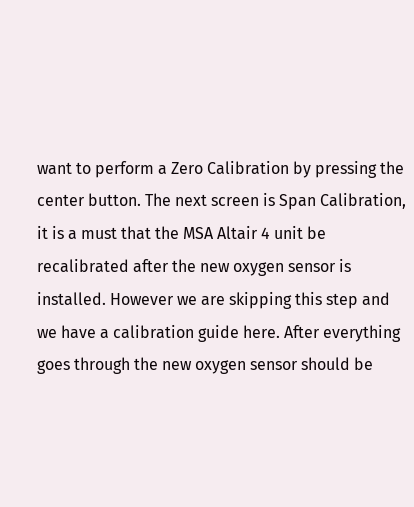want to perform a Zero Calibration by pressing the center button. The next screen is Span Calibration, it is a must that the MSA Altair 4 unit be recalibrated after the new oxygen sensor is installed. However we are skipping this step and we have a calibration guide here. After everything goes through the new oxygen sensor should be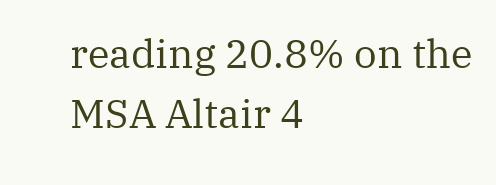reading 20.8% on the MSA Altair 4